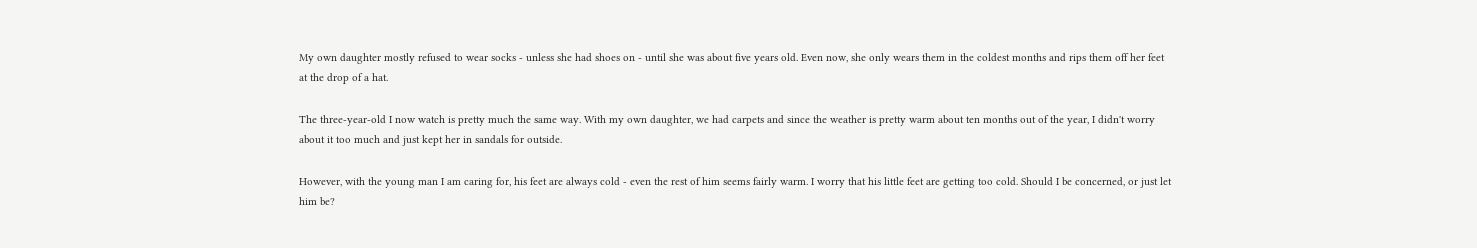My own daughter mostly refused to wear socks - unless she had shoes on - until she was about five years old. Even now, she only wears them in the coldest months and rips them off her feet at the drop of a hat.

The three-year-old I now watch is pretty much the same way. With my own daughter, we had carpets and since the weather is pretty warm about ten months out of the year, I didn't worry about it too much and just kept her in sandals for outside.

However, with the young man I am caring for, his feet are always cold - even the rest of him seems fairly warm. I worry that his little feet are getting too cold. Should I be concerned, or just let him be?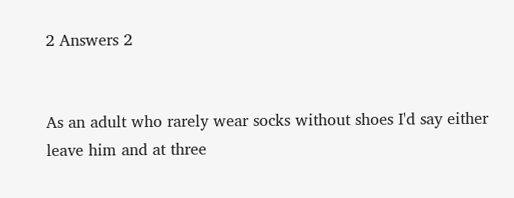2 Answers 2


As an adult who rarely wear socks without shoes I'd say either leave him and at three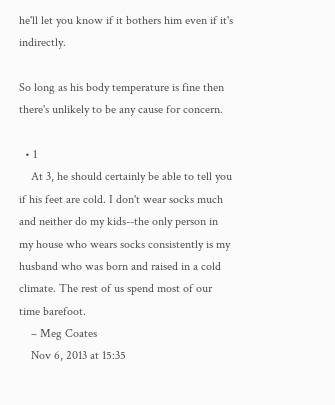he'll let you know if it bothers him even if it's indirectly.

So long as his body temperature is fine then there's unlikely to be any cause for concern.

  • 1
    At 3, he should certainly be able to tell you if his feet are cold. I don't wear socks much and neither do my kids--the only person in my house who wears socks consistently is my husband who was born and raised in a cold climate. The rest of us spend most of our time barefoot.
    – Meg Coates
    Nov 6, 2013 at 15:35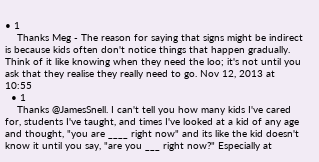• 1
    Thanks Meg - The reason for saying that signs might be indirect is because kids often don't notice things that happen gradually. Think of it like knowing when they need the loo; it's not until you ask that they realise they really need to go. Nov 12, 2013 at 10:55
  • 1
    Thanks @JamesSnell. I can't tell you how many kids I've cared for, students I've taught, and times I've looked at a kid of any age and thought, "you are ____ right now" and its like the kid doesn't know it until you say, "are you ___ right now?" Especially at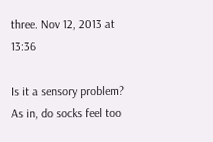three. Nov 12, 2013 at 13:36

Is it a sensory problem? As in, do socks feel too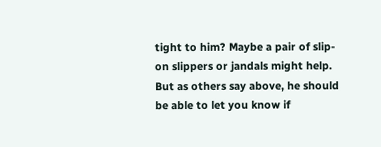tight to him? Maybe a pair of slip-on slippers or jandals might help. But as others say above, he should be able to let you know if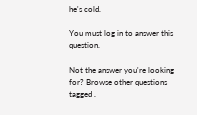he's cold.

You must log in to answer this question.

Not the answer you're looking for? Browse other questions tagged .